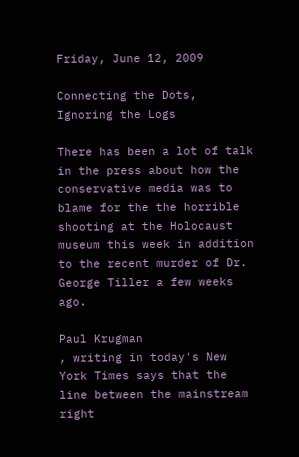Friday, June 12, 2009

Connecting the Dots, Ignoring the Logs

There has been a lot of talk in the press about how the conservative media was to blame for the the horrible shooting at the Holocaust museum this week in addition to the recent murder of Dr. George Tiller a few weeks ago.

Paul Krugman
, writing in today's New York Times says that the line between the mainstream right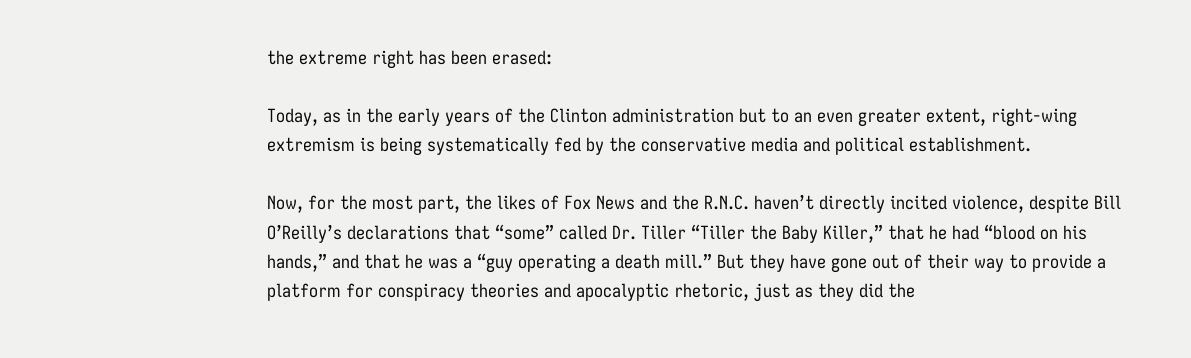the extreme right has been erased:

Today, as in the early years of the Clinton administration but to an even greater extent, right-wing extremism is being systematically fed by the conservative media and political establishment.

Now, for the most part, the likes of Fox News and the R.N.C. haven’t directly incited violence, despite Bill O’Reilly’s declarations that “some” called Dr. Tiller “Tiller the Baby Killer,” that he had “blood on his hands,” and that he was a “guy operating a death mill.” But they have gone out of their way to provide a platform for conspiracy theories and apocalyptic rhetoric, just as they did the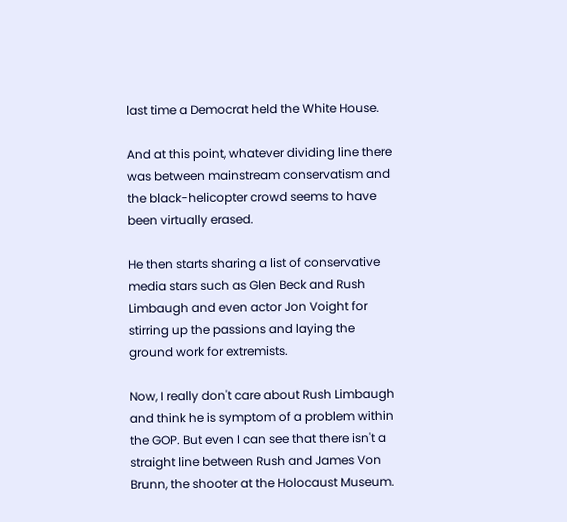last time a Democrat held the White House.

And at this point, whatever dividing line there was between mainstream conservatism and the black-helicopter crowd seems to have been virtually erased.

He then starts sharing a list of conservative media stars such as Glen Beck and Rush Limbaugh and even actor Jon Voight for stirring up the passions and laying the ground work for extremists.

Now, I really don't care about Rush Limbaugh and think he is symptom of a problem within the GOP. But even I can see that there isn't a straight line between Rush and James Von Brunn, the shooter at the Holocaust Museum.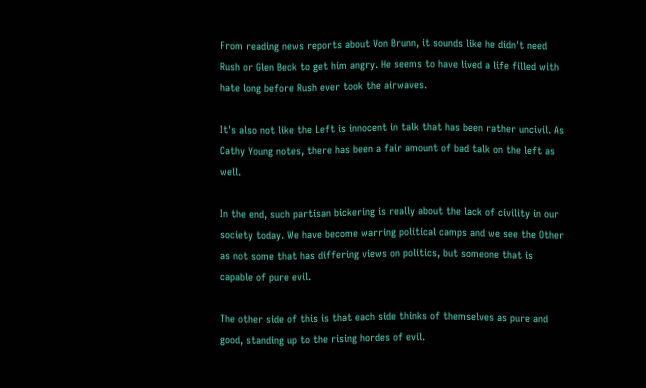From reading news reports about Von Brunn, it sounds like he didn't need Rush or Glen Beck to get him angry. He seems to have lived a life filled with hate long before Rush ever took the airwaves.

It's also not like the Left is innocent in talk that has been rather uncivil. As Cathy Young notes, there has been a fair amount of bad talk on the left as well.

In the end, such partisan bickering is really about the lack of civility in our society today. We have become warring political camps and we see the Other as not some that has differing views on politics, but someone that is capable of pure evil.

The other side of this is that each side thinks of themselves as pure and good, standing up to the rising hordes of evil.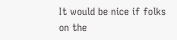It would be nice if folks on the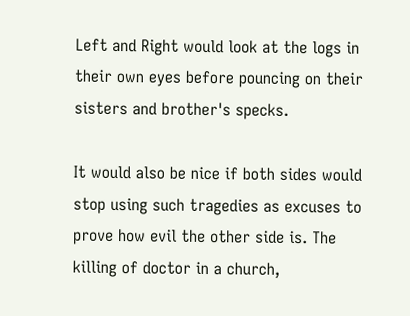Left and Right would look at the logs in their own eyes before pouncing on their sisters and brother's specks.

It would also be nice if both sides would stop using such tragedies as excuses to prove how evil the other side is. The killing of doctor in a church,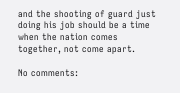and the shooting of guard just doing his job should be a time when the nation comes together, not come apart.

No comments: